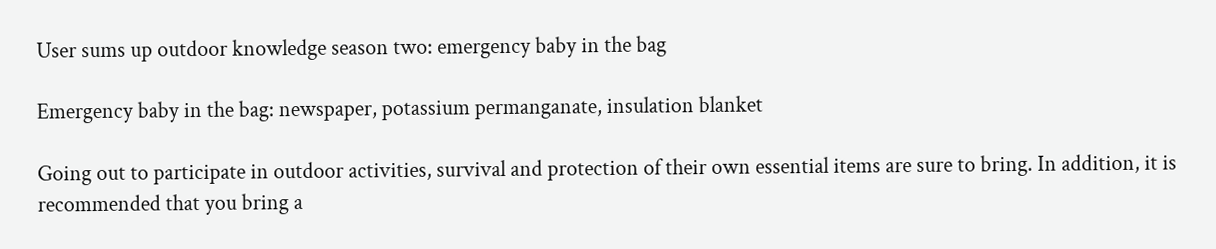User sums up outdoor knowledge season two: emergency baby in the bag

Emergency baby in the bag: newspaper, potassium permanganate, insulation blanket

Going out to participate in outdoor activities, survival and protection of their own essential items are sure to bring. In addition, it is recommended that you bring a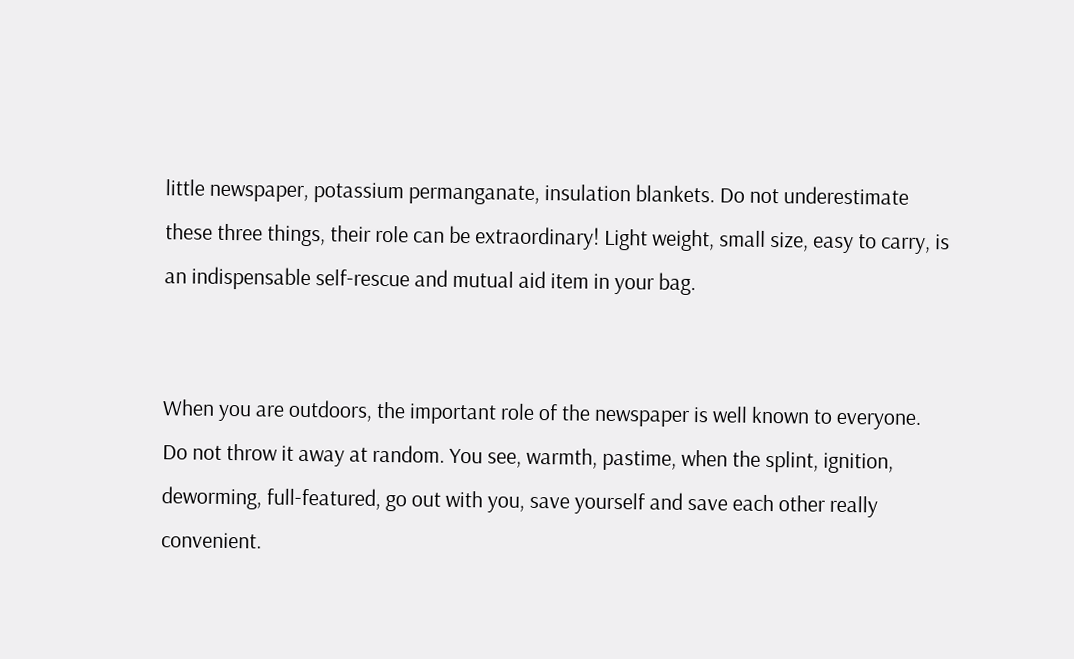little newspaper, potassium permanganate, insulation blankets. Do not underestimate these three things, their role can be extraordinary! Light weight, small size, easy to carry, is an indispensable self-rescue and mutual aid item in your bag.


When you are outdoors, the important role of the newspaper is well known to everyone. Do not throw it away at random. You see, warmth, pastime, when the splint, ignition, deworming, full-featured, go out with you, save yourself and save each other really convenient.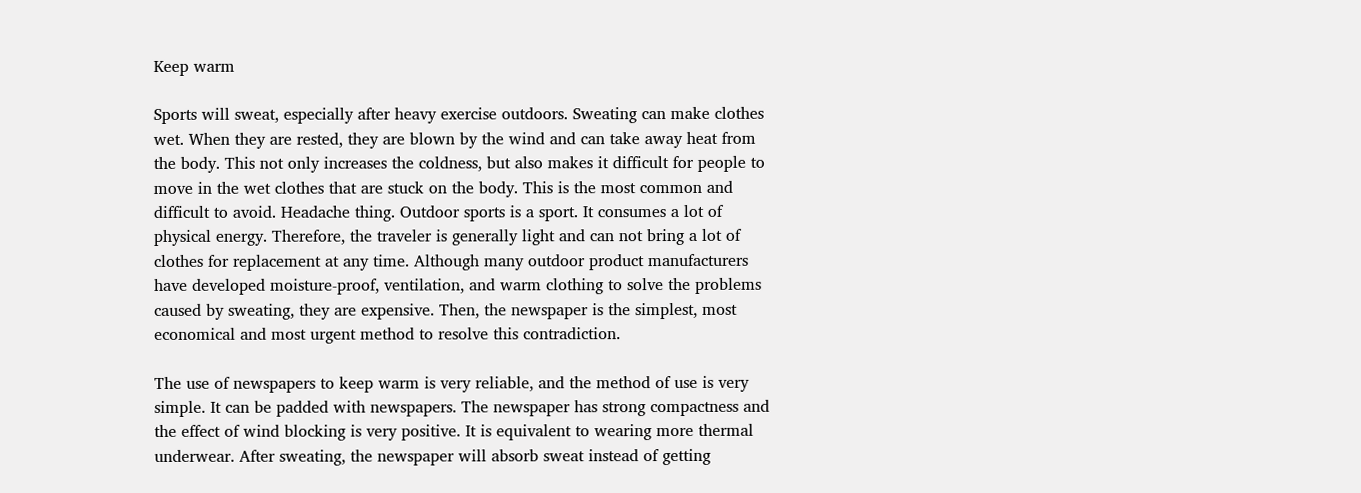Keep warm

Sports will sweat, especially after heavy exercise outdoors. Sweating can make clothes wet. When they are rested, they are blown by the wind and can take away heat from the body. This not only increases the coldness, but also makes it difficult for people to move in the wet clothes that are stuck on the body. This is the most common and difficult to avoid. Headache thing. Outdoor sports is a sport. It consumes a lot of physical energy. Therefore, the traveler is generally light and can not bring a lot of clothes for replacement at any time. Although many outdoor product manufacturers have developed moisture-proof, ventilation, and warm clothing to solve the problems caused by sweating, they are expensive. Then, the newspaper is the simplest, most economical and most urgent method to resolve this contradiction.

The use of newspapers to keep warm is very reliable, and the method of use is very simple. It can be padded with newspapers. The newspaper has strong compactness and the effect of wind blocking is very positive. It is equivalent to wearing more thermal underwear. After sweating, the newspaper will absorb sweat instead of getting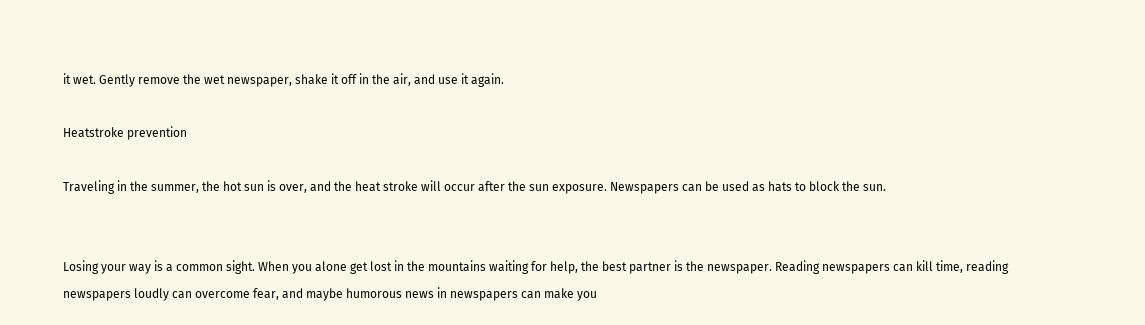it wet. Gently remove the wet newspaper, shake it off in the air, and use it again.

Heatstroke prevention

Traveling in the summer, the hot sun is over, and the heat stroke will occur after the sun exposure. Newspapers can be used as hats to block the sun.


Losing your way is a common sight. When you alone get lost in the mountains waiting for help, the best partner is the newspaper. Reading newspapers can kill time, reading newspapers loudly can overcome fear, and maybe humorous news in newspapers can make you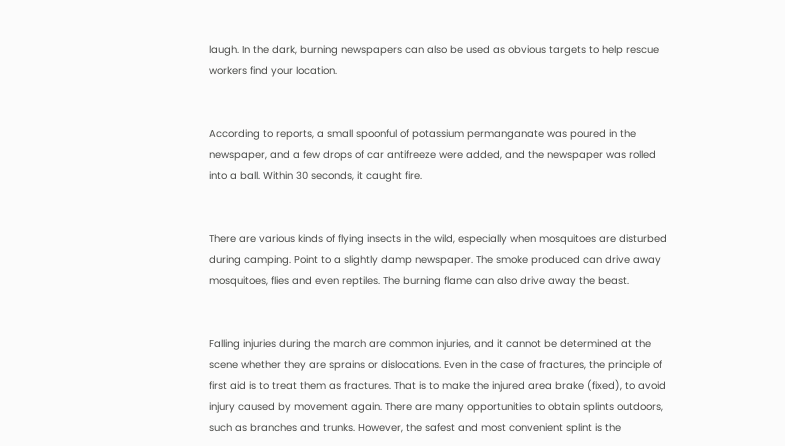laugh. In the dark, burning newspapers can also be used as obvious targets to help rescue workers find your location.


According to reports, a small spoonful of potassium permanganate was poured in the newspaper, and a few drops of car antifreeze were added, and the newspaper was rolled into a ball. Within 30 seconds, it caught fire.


There are various kinds of flying insects in the wild, especially when mosquitoes are disturbed during camping. Point to a slightly damp newspaper. The smoke produced can drive away mosquitoes, flies and even reptiles. The burning flame can also drive away the beast.


Falling injuries during the march are common injuries, and it cannot be determined at the scene whether they are sprains or dislocations. Even in the case of fractures, the principle of first aid is to treat them as fractures. That is to make the injured area brake (fixed), to avoid injury caused by movement again. There are many opportunities to obtain splints outdoors, such as branches and trunks. However, the safest and most convenient splint is the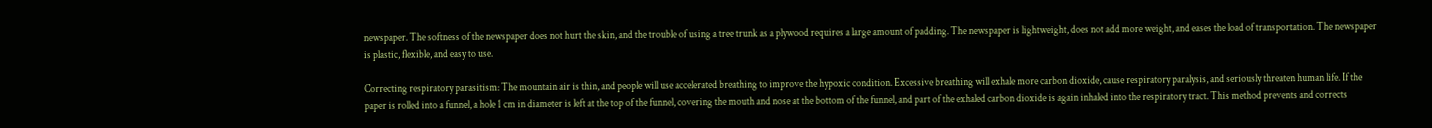newspaper. The softness of the newspaper does not hurt the skin, and the trouble of using a tree trunk as a plywood requires a large amount of padding. The newspaper is lightweight, does not add more weight, and eases the load of transportation. The newspaper is plastic, flexible, and easy to use.

Correcting respiratory parasitism: The mountain air is thin, and people will use accelerated breathing to improve the hypoxic condition. Excessive breathing will exhale more carbon dioxide, cause respiratory paralysis, and seriously threaten human life. If the paper is rolled into a funnel, a hole 1 cm in diameter is left at the top of the funnel, covering the mouth and nose at the bottom of the funnel, and part of the exhaled carbon dioxide is again inhaled into the respiratory tract. This method prevents and corrects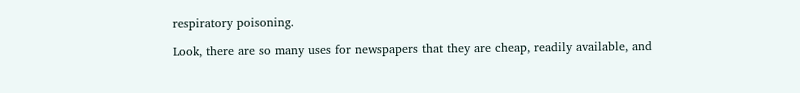respiratory poisoning.

Look, there are so many uses for newspapers that they are cheap, readily available, and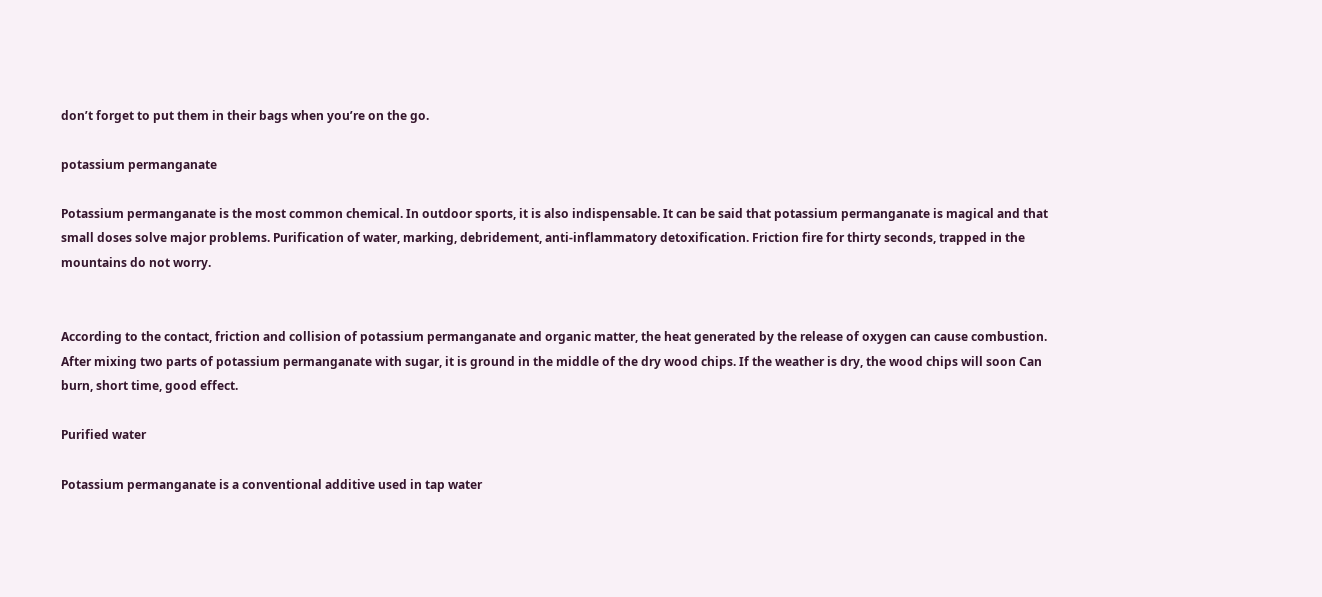don’t forget to put them in their bags when you’re on the go.

potassium permanganate

Potassium permanganate is the most common chemical. In outdoor sports, it is also indispensable. It can be said that potassium permanganate is magical and that small doses solve major problems. Purification of water, marking, debridement, anti-inflammatory detoxification. Friction fire for thirty seconds, trapped in the mountains do not worry.


According to the contact, friction and collision of potassium permanganate and organic matter, the heat generated by the release of oxygen can cause combustion. After mixing two parts of potassium permanganate with sugar, it is ground in the middle of the dry wood chips. If the weather is dry, the wood chips will soon Can burn, short time, good effect.

Purified water

Potassium permanganate is a conventional additive used in tap water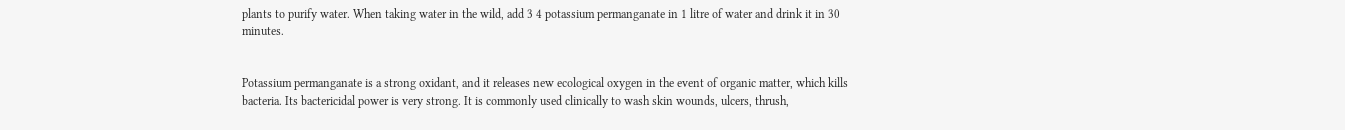plants to purify water. When taking water in the wild, add 3 4 potassium permanganate in 1 litre of water and drink it in 30 minutes.


Potassium permanganate is a strong oxidant, and it releases new ecological oxygen in the event of organic matter, which kills bacteria. Its bactericidal power is very strong. It is commonly used clinically to wash skin wounds, ulcers, thrush,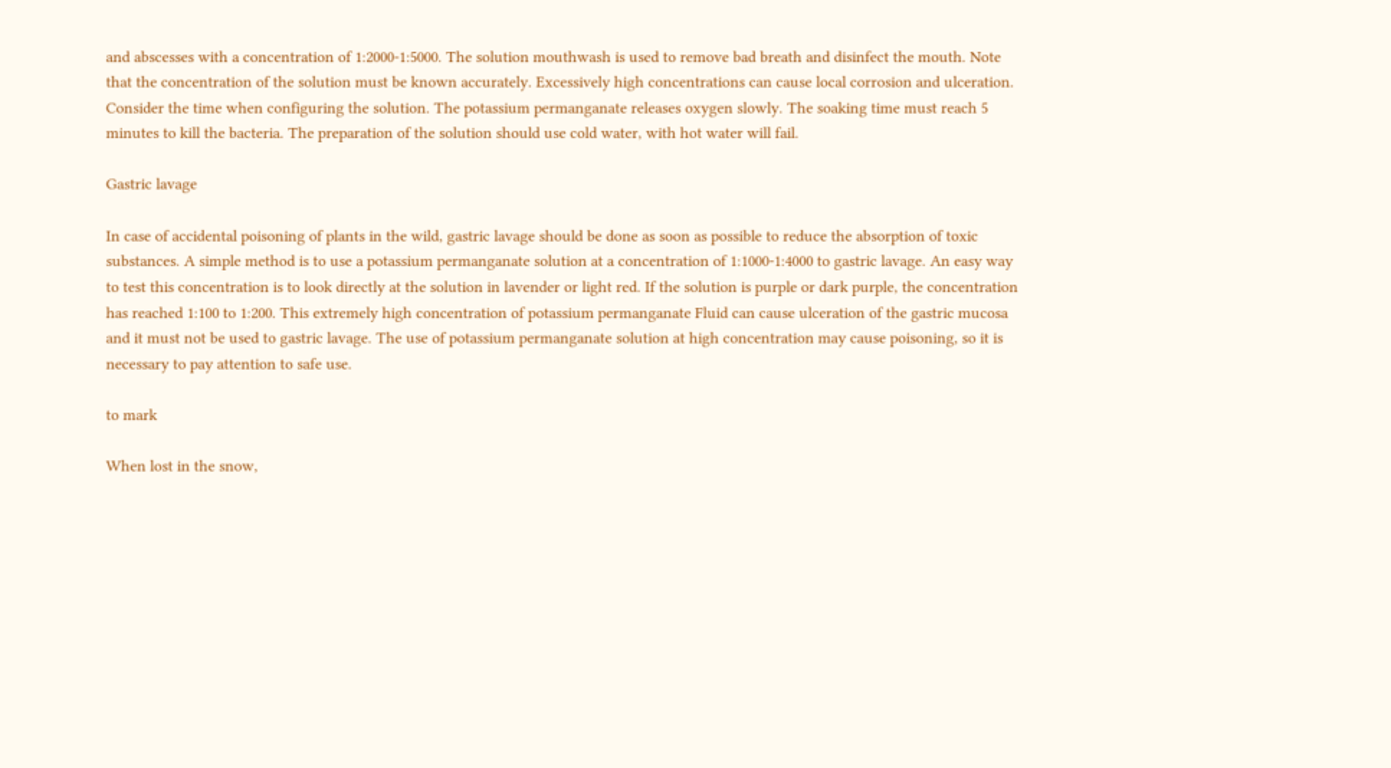and abscesses with a concentration of 1:2000-1:5000. The solution mouthwash is used to remove bad breath and disinfect the mouth. Note that the concentration of the solution must be known accurately. Excessively high concentrations can cause local corrosion and ulceration. Consider the time when configuring the solution. The potassium permanganate releases oxygen slowly. The soaking time must reach 5 minutes to kill the bacteria. The preparation of the solution should use cold water, with hot water will fail.

Gastric lavage

In case of accidental poisoning of plants in the wild, gastric lavage should be done as soon as possible to reduce the absorption of toxic substances. A simple method is to use a potassium permanganate solution at a concentration of 1:1000-1:4000 to gastric lavage. An easy way to test this concentration is to look directly at the solution in lavender or light red. If the solution is purple or dark purple, the concentration has reached 1:100 to 1:200. This extremely high concentration of potassium permanganate Fluid can cause ulceration of the gastric mucosa and it must not be used to gastric lavage. The use of potassium permanganate solution at high concentration may cause poisoning, so it is necessary to pay attention to safe use.

to mark

When lost in the snow,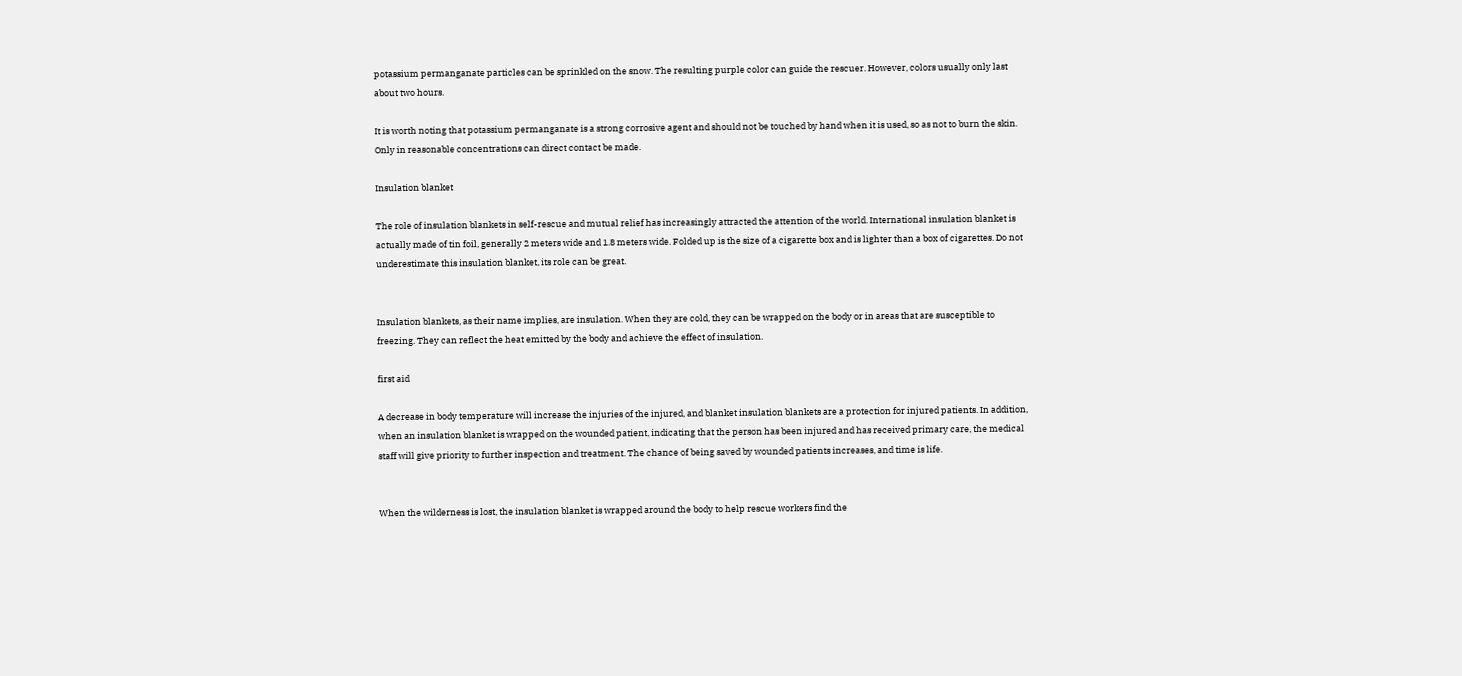potassium permanganate particles can be sprinkled on the snow. The resulting purple color can guide the rescuer. However, colors usually only last about two hours.

It is worth noting that potassium permanganate is a strong corrosive agent and should not be touched by hand when it is used, so as not to burn the skin. Only in reasonable concentrations can direct contact be made.

Insulation blanket

The role of insulation blankets in self-rescue and mutual relief has increasingly attracted the attention of the world. International insulation blanket is actually made of tin foil, generally 2 meters wide and 1.8 meters wide. Folded up is the size of a cigarette box and is lighter than a box of cigarettes. Do not underestimate this insulation blanket, its role can be great.


Insulation blankets, as their name implies, are insulation. When they are cold, they can be wrapped on the body or in areas that are susceptible to freezing. They can reflect the heat emitted by the body and achieve the effect of insulation.

first aid

A decrease in body temperature will increase the injuries of the injured, and blanket insulation blankets are a protection for injured patients. In addition, when an insulation blanket is wrapped on the wounded patient, indicating that the person has been injured and has received primary care, the medical staff will give priority to further inspection and treatment. The chance of being saved by wounded patients increases, and time is life.


When the wilderness is lost, the insulation blanket is wrapped around the body to help rescue workers find the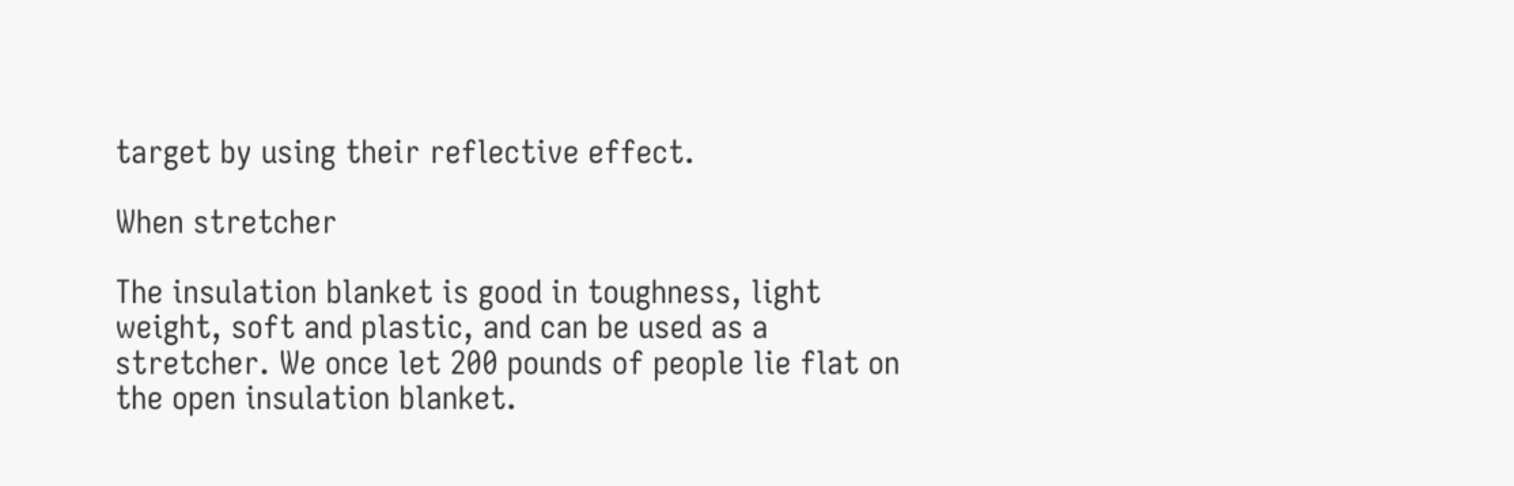target by using their reflective effect.

When stretcher

The insulation blanket is good in toughness, light weight, soft and plastic, and can be used as a stretcher. We once let 200 pounds of people lie flat on the open insulation blanket.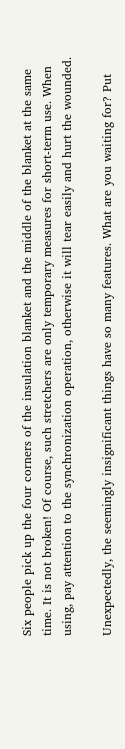Six people pick up the four corners of the insulation blanket and the middle of the blanket at the same time. It is not broken! Of course, such stretchers are only temporary measures for short-term use. When using, pay attention to the synchronization operation, otherwise it will tear easily and hurt the wounded.

Unexpectedly, the seemingly insignificant things have so many features. What are you waiting for? Put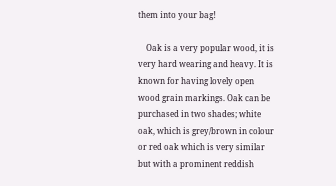them into your bag!

    Oak is a very popular wood, it is very hard wearing and heavy. It is known for having lovely open wood grain markings. Oak can be purchased in two shades; white oak, which is grey/brown in colour or red oak which is very similar but with a prominent reddish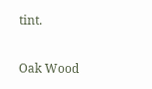tint.

Oak Wood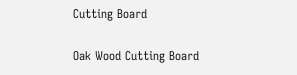Cutting Board

Oak Wood Cutting Board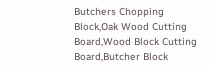Butchers Chopping Block,Oak Wood Cutting Board,Wood Block Cutting Board,Butcher Block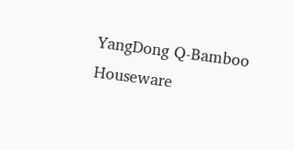YangDong Q-Bamboo Houseware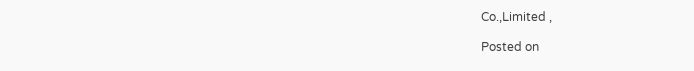Co.,Limited ,

Posted on